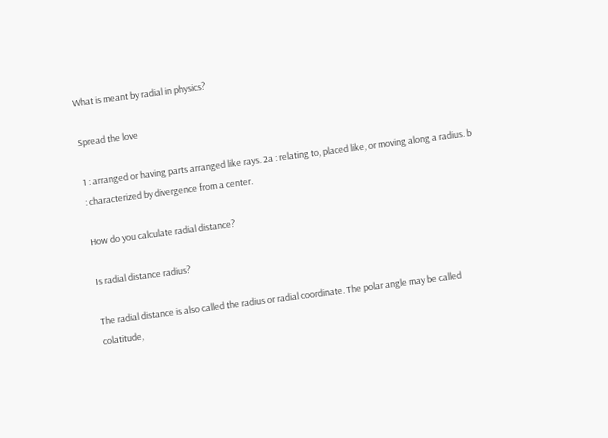What is meant by radial in physics?

Spread the love

1 : arranged or having parts arranged like rays. 2a : relating to, placed like, or moving along a radius. b : characterized by divergence from a center.

How do you calculate radial distance?

Is radial distance radius?

The radial distance is also called the radius or radial coordinate. The polar angle may be called colatitude,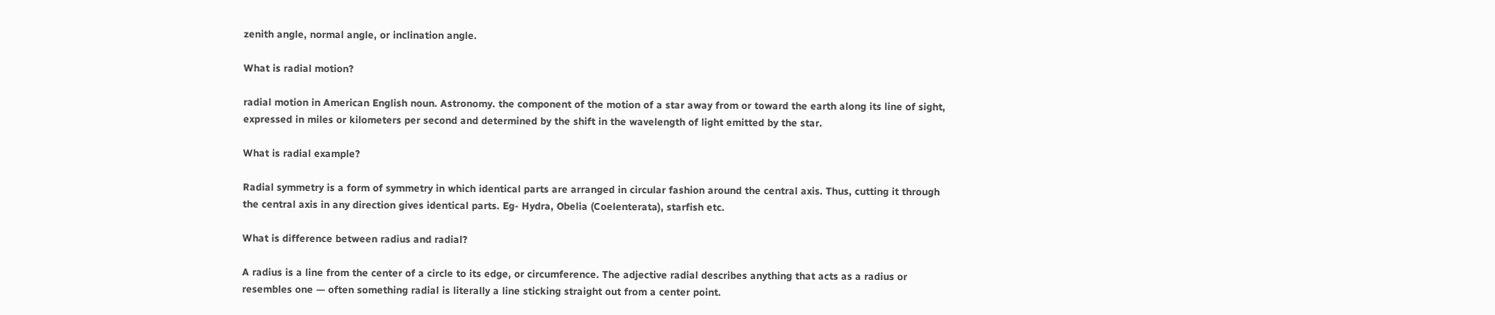zenith angle, normal angle, or inclination angle.

What is radial motion?

radial motion in American English noun. Astronomy. the component of the motion of a star away from or toward the earth along its line of sight, expressed in miles or kilometers per second and determined by the shift in the wavelength of light emitted by the star.

What is radial example?

Radial symmetry is a form of symmetry in which identical parts are arranged in circular fashion around the central axis. Thus, cutting it through the central axis in any direction gives identical parts. Eg- Hydra, Obelia (Coelenterata), starfish etc.

What is difference between radius and radial?

A radius is a line from the center of a circle to its edge, or circumference. The adjective radial describes anything that acts as a radius or resembles one — often something radial is literally a line sticking straight out from a center point.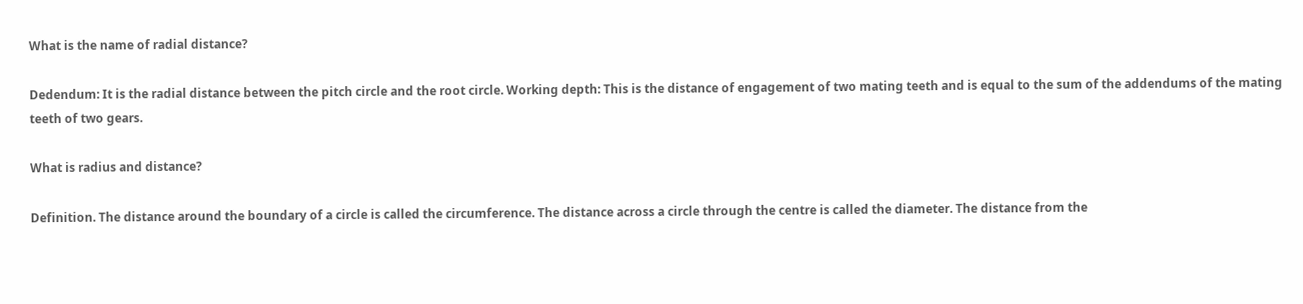What is the name of radial distance?

Dedendum: It is the radial distance between the pitch circle and the root circle. Working depth: This is the distance of engagement of two mating teeth and is equal to the sum of the addendums of the mating teeth of two gears.

What is radius and distance?

Definition. The distance around the boundary of a circle is called the circumference. The distance across a circle through the centre is called the diameter. The distance from the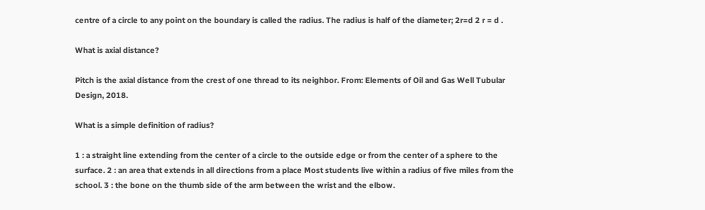centre of a circle to any point on the boundary is called the radius. The radius is half of the diameter; 2r=d 2 r = d .

What is axial distance?

Pitch is the axial distance from the crest of one thread to its neighbor. From: Elements of Oil and Gas Well Tubular Design, 2018.

What is a simple definition of radius?

1 : a straight line extending from the center of a circle to the outside edge or from the center of a sphere to the surface. 2 : an area that extends in all directions from a place Most students live within a radius of five miles from the school. 3 : the bone on the thumb side of the arm between the wrist and the elbow.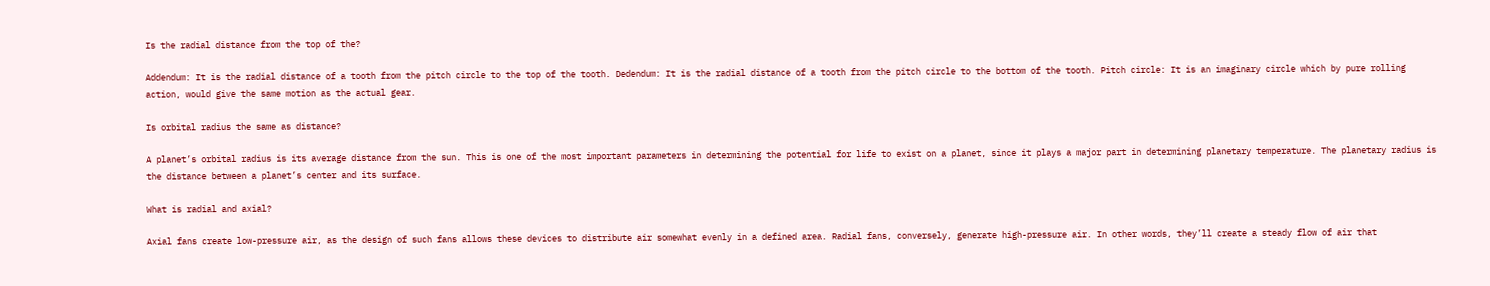Is the radial distance from the top of the?

Addendum: It is the radial distance of a tooth from the pitch circle to the top of the tooth. Dedendum: It is the radial distance of a tooth from the pitch circle to the bottom of the tooth. Pitch circle: It is an imaginary circle which by pure rolling action, would give the same motion as the actual gear.

Is orbital radius the same as distance?

A planet’s orbital radius is its average distance from the sun. This is one of the most important parameters in determining the potential for life to exist on a planet, since it plays a major part in determining planetary temperature. The planetary radius is the distance between a planet’s center and its surface.

What is radial and axial?

Axial fans create low-pressure air, as the design of such fans allows these devices to distribute air somewhat evenly in a defined area. Radial fans, conversely, generate high-pressure air. In other words, they’ll create a steady flow of air that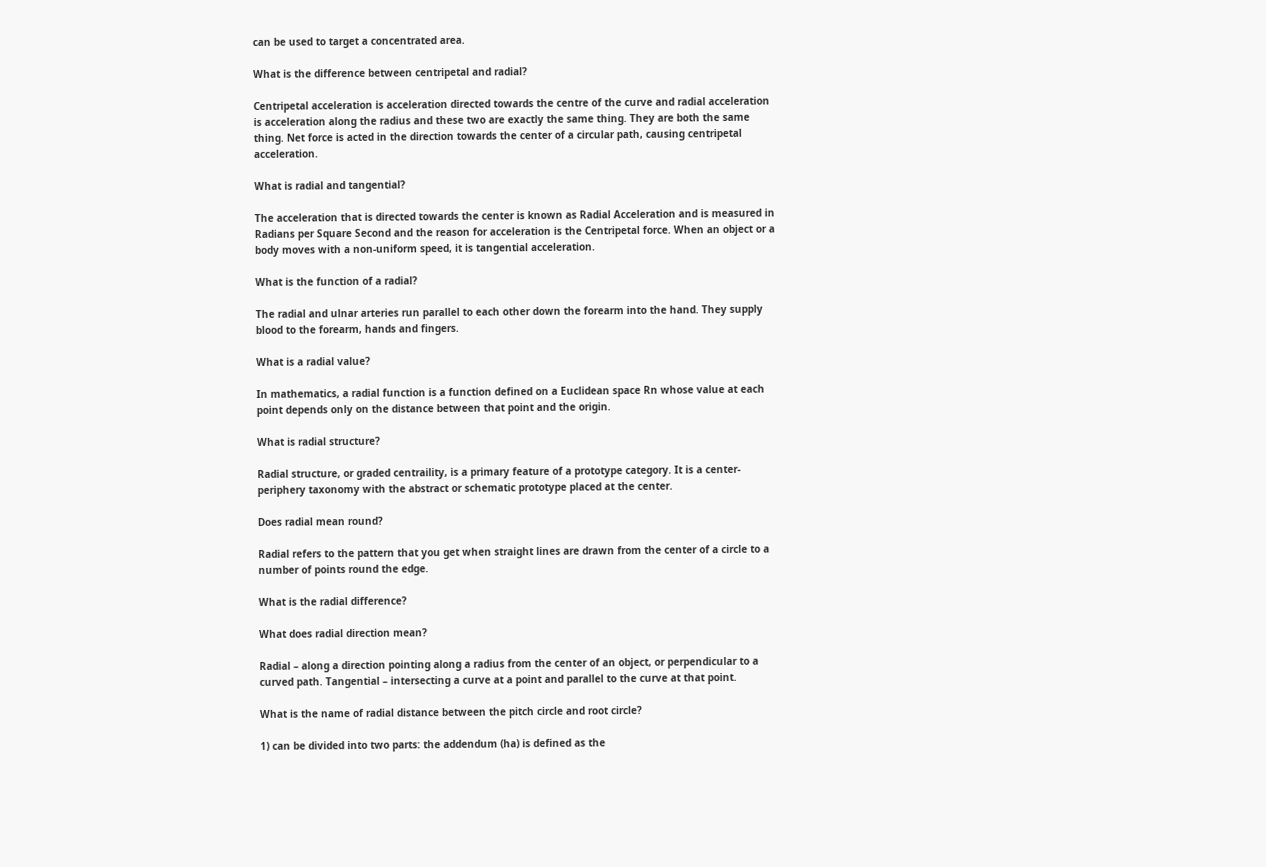can be used to target a concentrated area.

What is the difference between centripetal and radial?

Centripetal acceleration is acceleration directed towards the centre of the curve and radial acceleration is acceleration along the radius and these two are exactly the same thing. They are both the same thing. Net force is acted in the direction towards the center of a circular path, causing centripetal acceleration.

What is radial and tangential?

The acceleration that is directed towards the center is known as Radial Acceleration and is measured in Radians per Square Second and the reason for acceleration is the Centripetal force. When an object or a body moves with a non-uniform speed, it is tangential acceleration.

What is the function of a radial?

The radial and ulnar arteries run parallel to each other down the forearm into the hand. They supply blood to the forearm, hands and fingers.

What is a radial value?

In mathematics, a radial function is a function defined on a Euclidean space Rn whose value at each point depends only on the distance between that point and the origin.

What is radial structure?

Radial structure, or graded centraility, is a primary feature of a prototype category. It is a center-periphery taxonomy with the abstract or schematic prototype placed at the center.

Does radial mean round?

Radial refers to the pattern that you get when straight lines are drawn from the center of a circle to a number of points round the edge.

What is the radial difference?

What does radial direction mean?

Radial – along a direction pointing along a radius from the center of an object, or perpendicular to a curved path. Tangential – intersecting a curve at a point and parallel to the curve at that point.

What is the name of radial distance between the pitch circle and root circle?

1) can be divided into two parts: the addendum (ha) is defined as the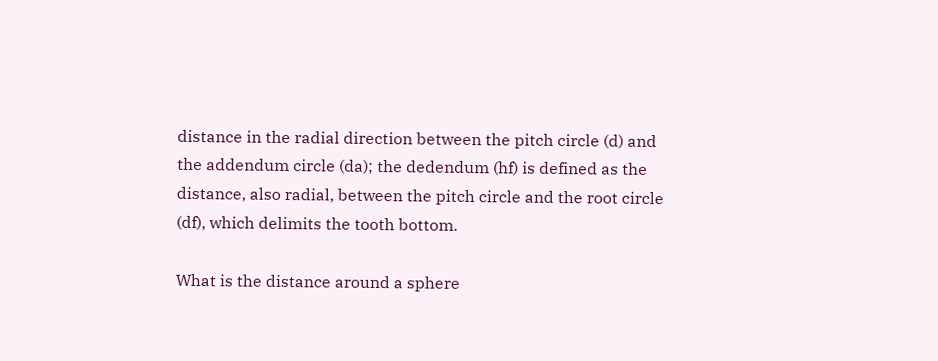distance in the radial direction between the pitch circle (d) and the addendum circle (da); the dedendum (hf) is defined as the distance, also radial, between the pitch circle and the root circle (df), which delimits the tooth bottom.

What is the distance around a sphere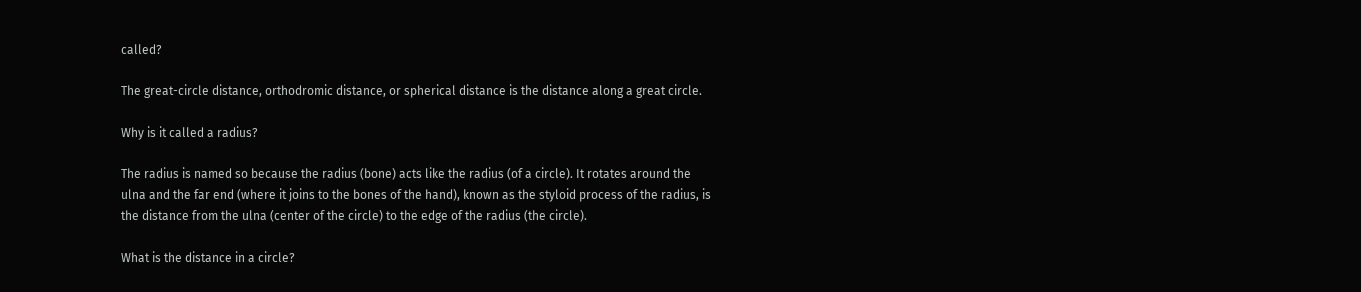called?

The great-circle distance, orthodromic distance, or spherical distance is the distance along a great circle.

Why is it called a radius?

The radius is named so because the radius (bone) acts like the radius (of a circle). It rotates around the ulna and the far end (where it joins to the bones of the hand), known as the styloid process of the radius, is the distance from the ulna (center of the circle) to the edge of the radius (the circle).

What is the distance in a circle?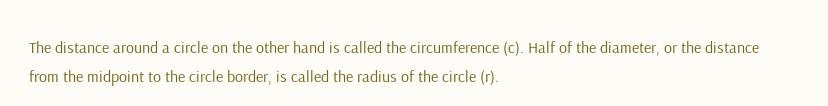The distance around a circle on the other hand is called the circumference (c). Half of the diameter, or the distance from the midpoint to the circle border, is called the radius of the circle (r).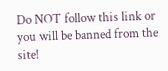Do NOT follow this link or you will be banned from the site!